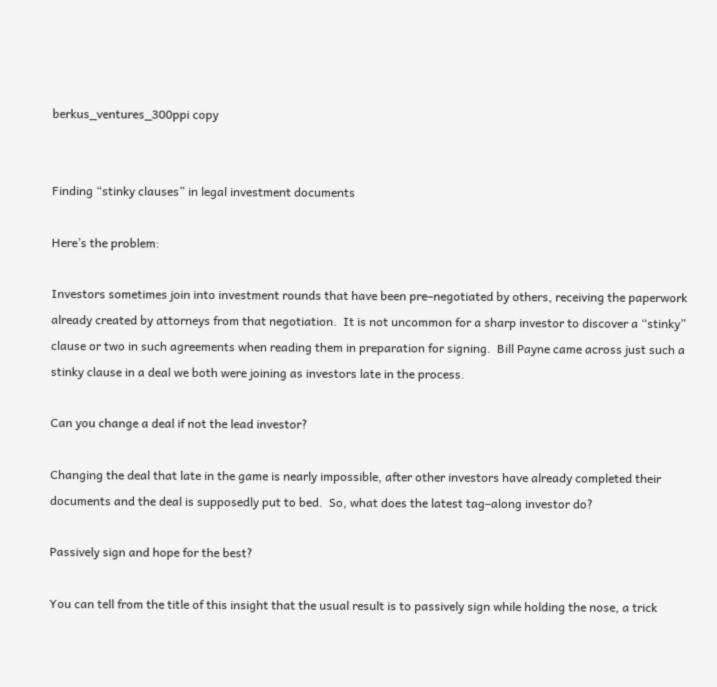berkus_ventures_300ppi copy


Finding “stinky clauses” in legal investment documents

Here’s the problem:

Investors sometimes join into investment rounds that have been pre–negotiated by others, receiving the paperwork already created by attorneys from that negotiation.  It is not uncommon for a sharp investor to discover a “stinky” clause or two in such agreements when reading them in preparation for signing.  Bill Payne came across just such a stinky clause in a deal we both were joining as investors late in the process.

Can you change a deal if not the lead investor?

Changing the deal that late in the game is nearly impossible, after other investors have already completed their documents and the deal is supposedly put to bed.  So, what does the latest tag–along investor do?

Passively sign and hope for the best?

You can tell from the title of this insight that the usual result is to passively sign while holding the nose, a trick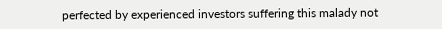perfected by experienced investors suffering this malady not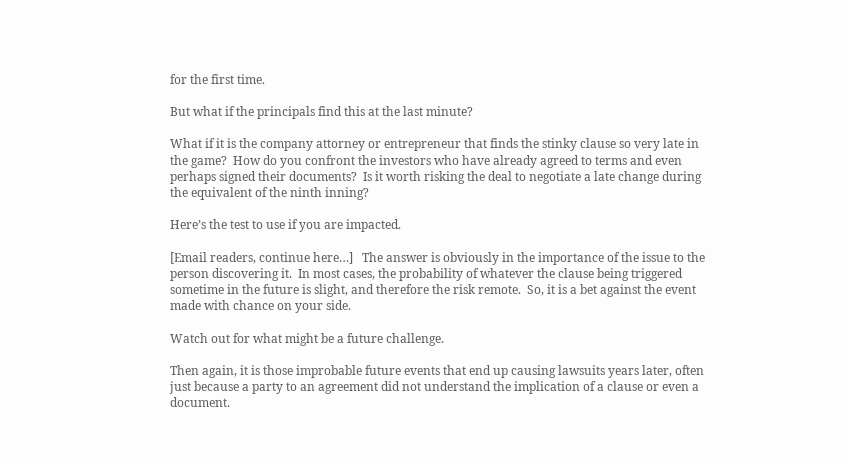for the first time.

But what if the principals find this at the last minute?

What if it is the company attorney or entrepreneur that finds the stinky clause so very late in the game?  How do you confront the investors who have already agreed to terms and even perhaps signed their documents?  Is it worth risking the deal to negotiate a late change during the equivalent of the ninth inning?

Here’s the test to use if you are impacted.

[Email readers, continue here…]   The answer is obviously in the importance of the issue to the person discovering it.  In most cases, the probability of whatever the clause being triggered sometime in the future is slight, and therefore the risk remote.  So, it is a bet against the event made with chance on your side.

Watch out for what might be a future challenge.

Then again, it is those improbable future events that end up causing lawsuits years later, often just because a party to an agreement did not understand the implication of a clause or even a document.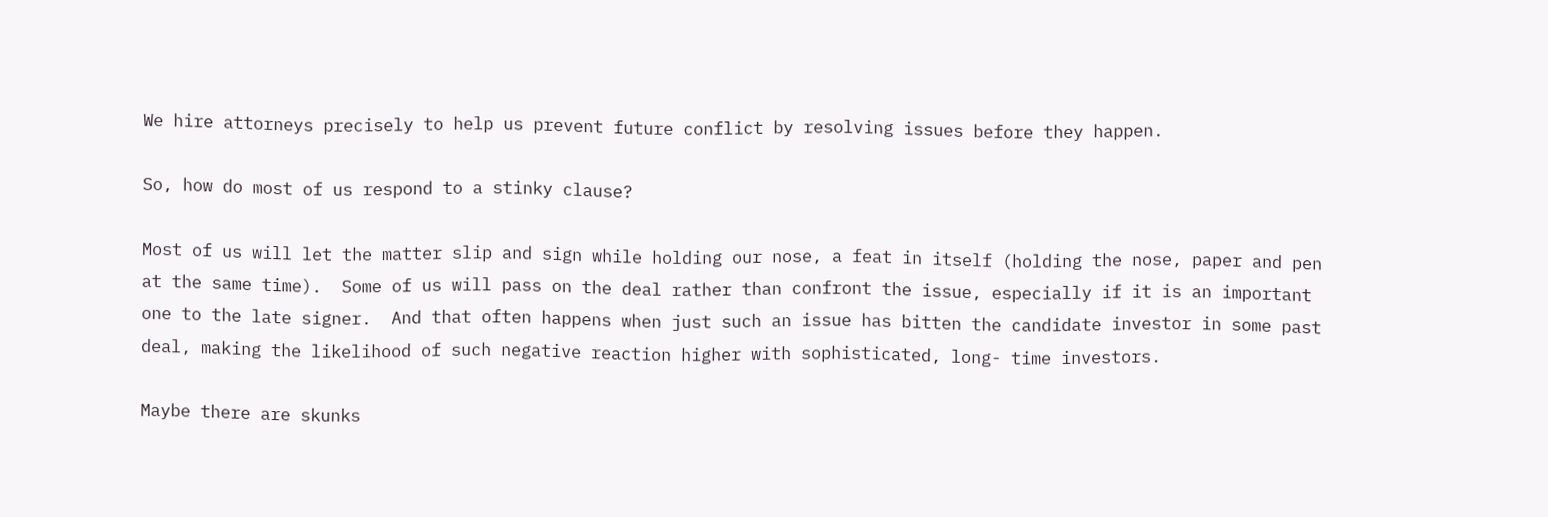We hire attorneys precisely to help us prevent future conflict by resolving issues before they happen.

So, how do most of us respond to a stinky clause?

Most of us will let the matter slip and sign while holding our nose, a feat in itself (holding the nose, paper and pen at the same time).  Some of us will pass on the deal rather than confront the issue, especially if it is an important one to the late signer.  And that often happens when just such an issue has bitten the candidate investor in some past deal, making the likelihood of such negative reaction higher with sophisticated, long- time investors.

Maybe there are skunks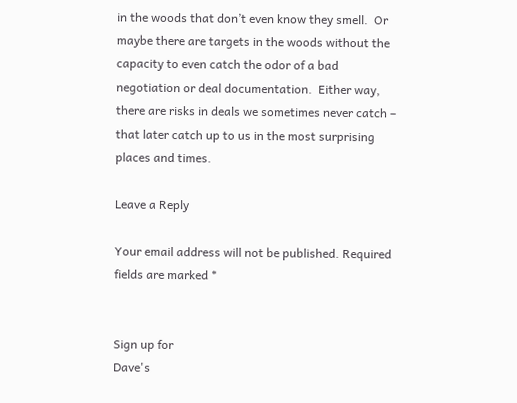in the woods that don’t even know they smell.  Or maybe there are targets in the woods without the capacity to even catch the odor of a bad negotiation or deal documentation.  Either way, there are risks in deals we sometimes never catch – that later catch up to us in the most surprising places and times.

Leave a Reply

Your email address will not be published. Required fields are marked *


Sign up for
Dave's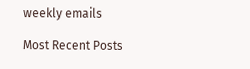weekly emails

Most Recent Posts